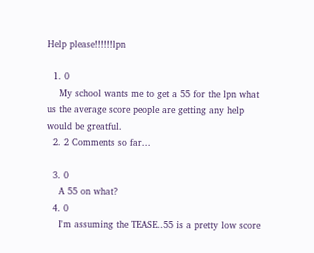Help please!!!!!!lpn

  1. 0
    My school wants me to get a 55 for the lpn what us the average score people are getting any help would be greatful.
  2. 2 Comments so far...

  3. 0
    A 55 on what?
  4. 0
    I'm assuming the TEASE..55 is a pretty low score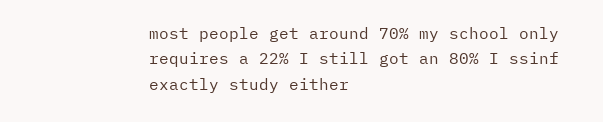most people get around 70% my school only requires a 22% I still got an 80% I ssinf exactly study either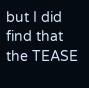but I did find that the TEASE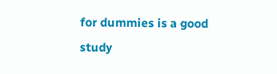for dummies is a good study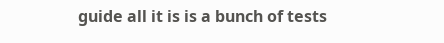guide all it is is a bunch of tests